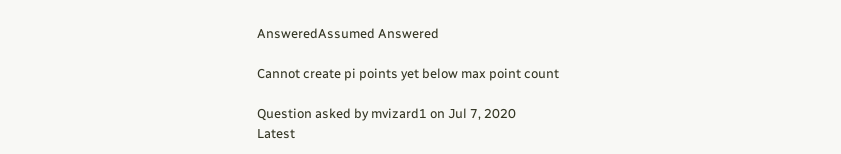AnsweredAssumed Answered

Cannot create pi points yet below max point count

Question asked by mvizard1 on Jul 7, 2020
Latest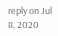reply on Jul 8, 2020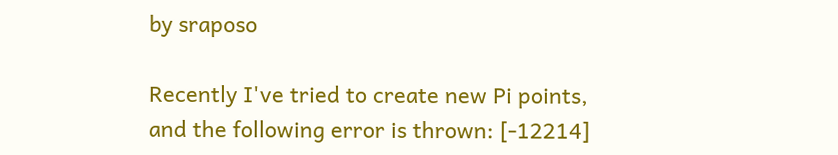by sraposo

Recently I've tried to create new Pi points, and the following error is thrown: [-12214]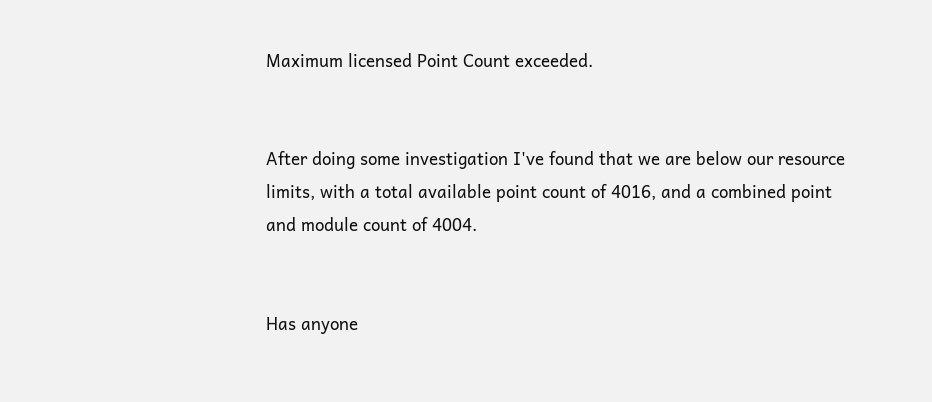Maximum licensed Point Count exceeded.


After doing some investigation I've found that we are below our resource limits, with a total available point count of 4016, and a combined point and module count of 4004.


Has anyone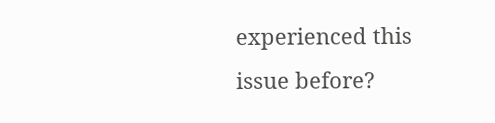experienced this issue before?